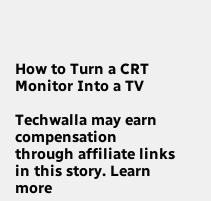How to Turn a CRT Monitor Into a TV

Techwalla may earn compensation through affiliate links in this story. Learn more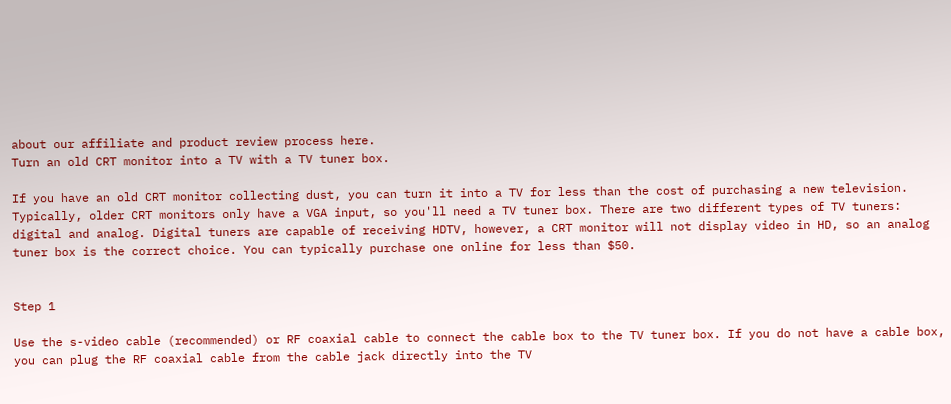about our affiliate and product review process here.
Turn an old CRT monitor into a TV with a TV tuner box.

If you have an old CRT monitor collecting dust, you can turn it into a TV for less than the cost of purchasing a new television. Typically, older CRT monitors only have a VGA input, so you'll need a TV tuner box. There are two different types of TV tuners: digital and analog. Digital tuners are capable of receiving HDTV, however, a CRT monitor will not display video in HD, so an analog tuner box is the correct choice. You can typically purchase one online for less than $50.


Step 1

Use the s-video cable (recommended) or RF coaxial cable to connect the cable box to the TV tuner box. If you do not have a cable box, you can plug the RF coaxial cable from the cable jack directly into the TV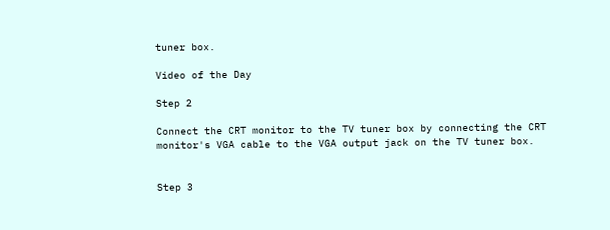tuner box.

Video of the Day

Step 2

Connect the CRT monitor to the TV tuner box by connecting the CRT monitor's VGA cable to the VGA output jack on the TV tuner box.


Step 3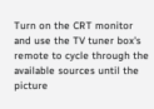Turn on the CRT monitor and use the TV tuner box's remote to cycle through the available sources until the picture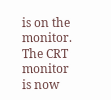is on the monitor. The CRT monitor is now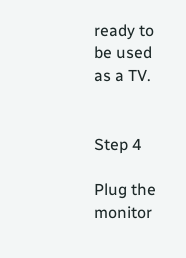ready to be used as a TV.


Step 4

Plug the monitor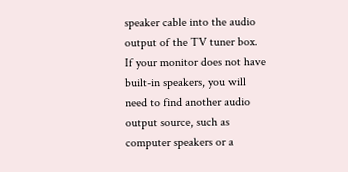speaker cable into the audio output of the TV tuner box. If your monitor does not have built-in speakers, you will need to find another audio output source, such as computer speakers or a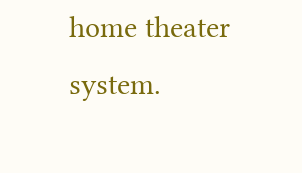home theater system.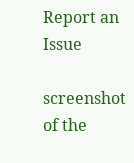Report an Issue

screenshot of the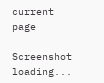current page

Screenshot loading...